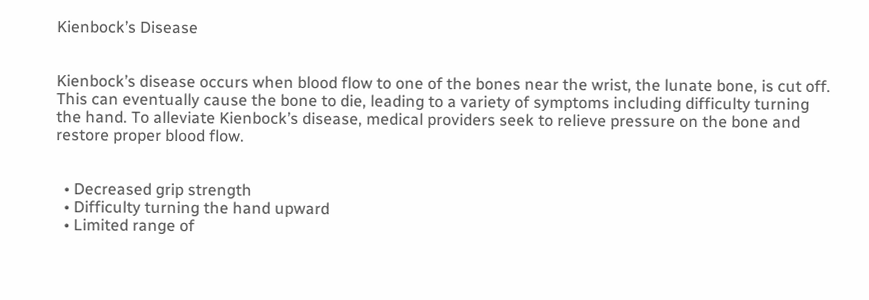Kienbock’s Disease


Kienbock’s disease occurs when blood flow to one of the bones near the wrist, the lunate bone, is cut off. This can eventually cause the bone to die, leading to a variety of symptoms including difficulty turning the hand. To alleviate Kienbock’s disease, medical providers seek to relieve pressure on the bone and restore proper blood flow.


  • Decreased grip strength
  • Difficulty turning the hand upward
  • Limited range of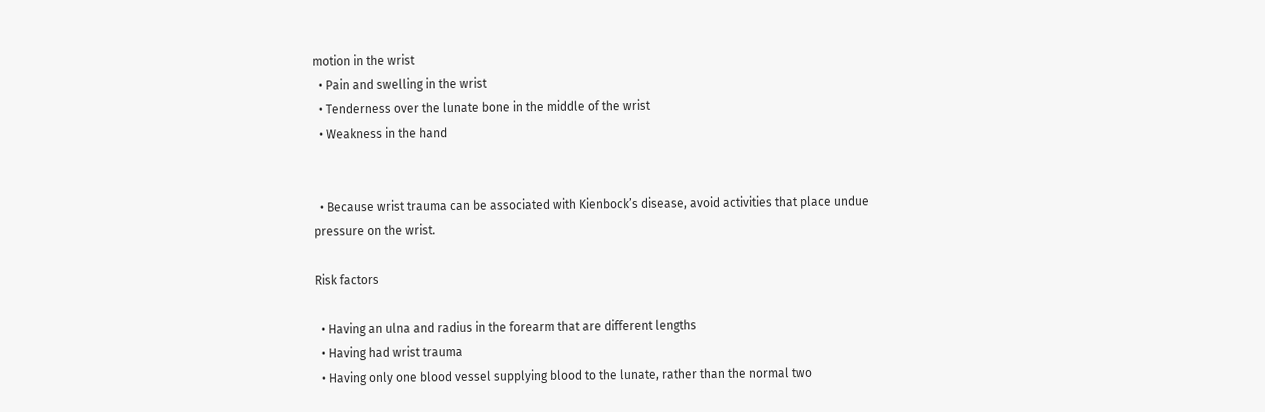motion in the wrist
  • Pain and swelling in the wrist
  • Tenderness over the lunate bone in the middle of the wrist
  • Weakness in the hand


  • Because wrist trauma can be associated with Kienbock’s disease, avoid activities that place undue pressure on the wrist.

Risk factors

  • Having an ulna and radius in the forearm that are different lengths
  • Having had wrist trauma
  • Having only one blood vessel supplying blood to the lunate, rather than the normal two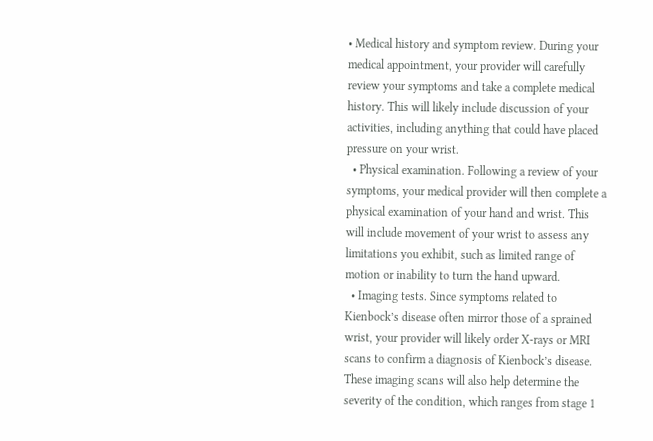• Medical history and symptom review. During your medical appointment, your provider will carefully review your symptoms and take a complete medical history. This will likely include discussion of your activities, including anything that could have placed pressure on your wrist.
  • Physical examination. Following a review of your symptoms, your medical provider will then complete a physical examination of your hand and wrist. This will include movement of your wrist to assess any limitations you exhibit, such as limited range of motion or inability to turn the hand upward.
  • Imaging tests. Since symptoms related to Kienbock’s disease often mirror those of a sprained wrist, your provider will likely order X-rays or MRI scans to confirm a diagnosis of Kienbock’s disease. These imaging scans will also help determine the severity of the condition, which ranges from stage 1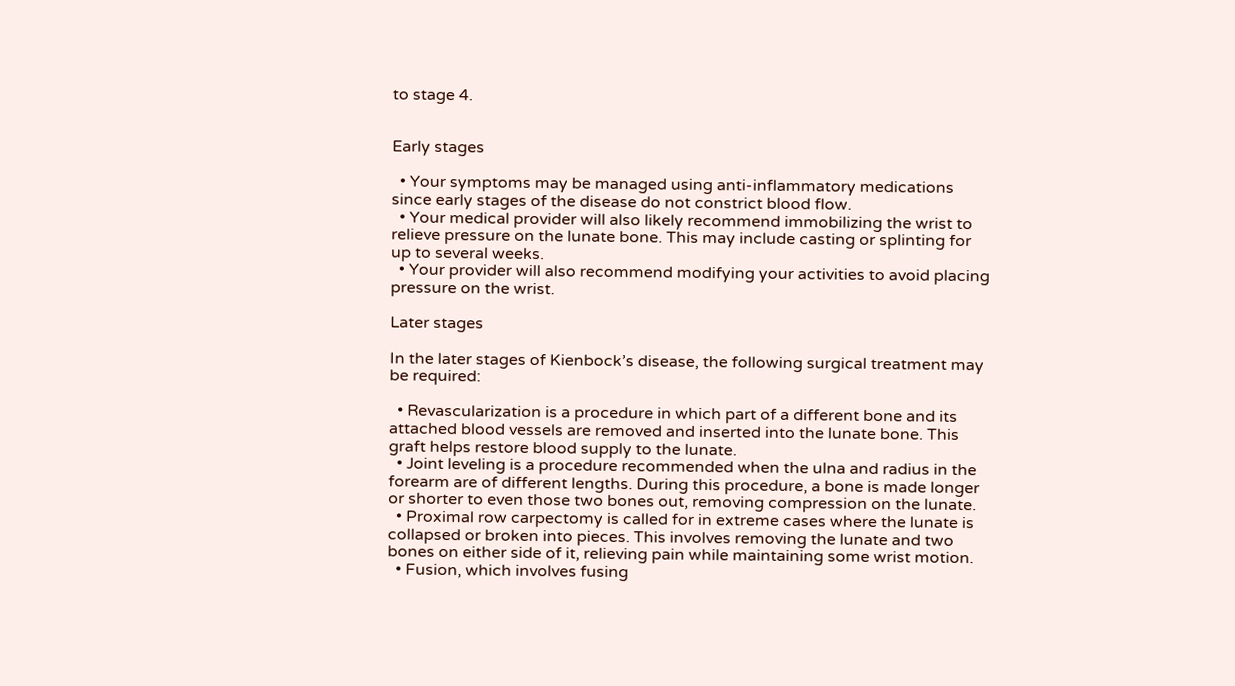to stage 4.


Early stages

  • Your symptoms may be managed using anti-inflammatory medications since early stages of the disease do not constrict blood flow.
  • Your medical provider will also likely recommend immobilizing the wrist to relieve pressure on the lunate bone. This may include casting or splinting for up to several weeks.
  • Your provider will also recommend modifying your activities to avoid placing pressure on the wrist.

Later stages

In the later stages of Kienbock’s disease, the following surgical treatment may be required:

  • Revascularization is a procedure in which part of a different bone and its attached blood vessels are removed and inserted into the lunate bone. This graft helps restore blood supply to the lunate.
  • Joint leveling is a procedure recommended when the ulna and radius in the forearm are of different lengths. During this procedure, a bone is made longer or shorter to even those two bones out, removing compression on the lunate.
  • Proximal row carpectomy is called for in extreme cases where the lunate is collapsed or broken into pieces. This involves removing the lunate and two bones on either side of it, relieving pain while maintaining some wrist motion.
  • Fusion, which involves fusing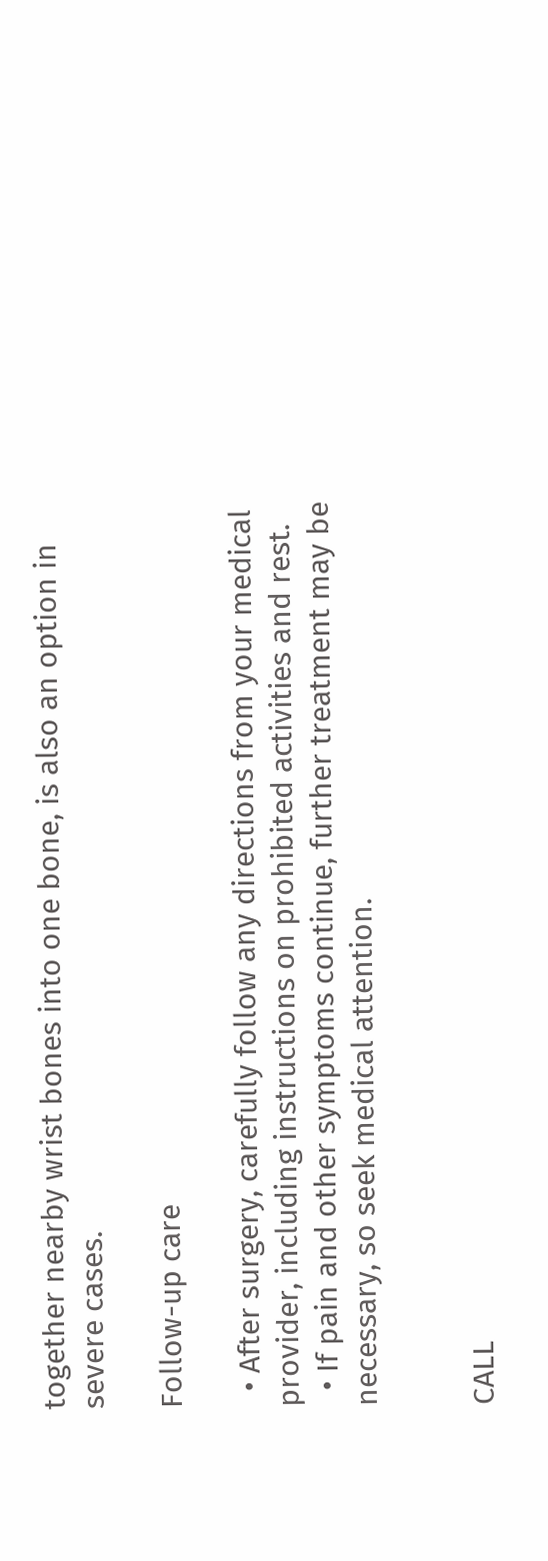together nearby wrist bones into one bone, is also an option in severe cases.

Follow-up care

  • After surgery, carefully follow any directions from your medical provider, including instructions on prohibited activities and rest.
  • If pain and other symptoms continue, further treatment may be necessary, so seek medical attention.


CALL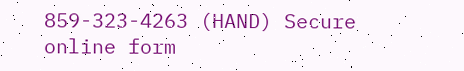859-323-4263 (HAND) Secure online form